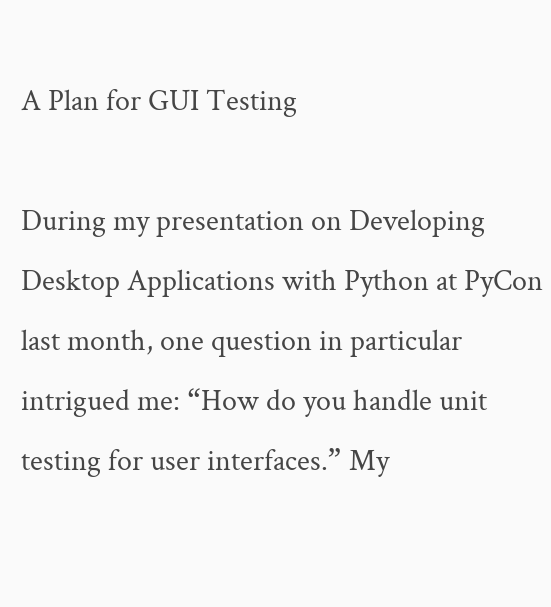A Plan for GUI Testing

During my presentation on Developing Desktop Applications with Python at PyCon last month, one question in particular intrigued me: “How do you handle unit testing for user interfaces.” My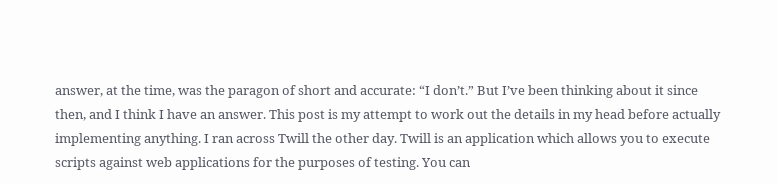answer, at the time, was the paragon of short and accurate: “I don’t.” But I’ve been thinking about it since then, and I think I have an answer. This post is my attempt to work out the details in my head before actually implementing anything. I ran across Twill the other day. Twill is an application which allows you to execute scripts against web applications for the purposes of testing. You can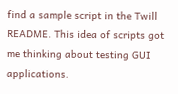find a sample script in the Twill README. This idea of scripts got me thinking about testing GUI applications.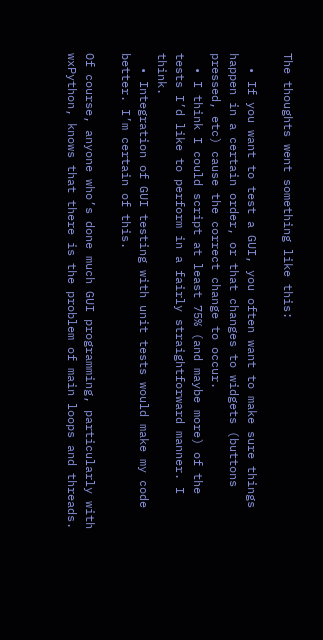The thoughts went something like this:

  • If you want to test a GUI, you often want to make sure things happen in a certain order, or that changes to widgets (buttons pressed, etc) cause the correct change to occur.
  • I think I could script at least 75% (and maybe more) of the tests I’d like to perform in a fairly straightforward manner. I think.
  • Integration of GUI testing with unit tests would make my code better. I’m certain of this.

Of course, anyone who’s done much GUI programming, particularly with wxPython, knows that there is the problem of main loops and threads.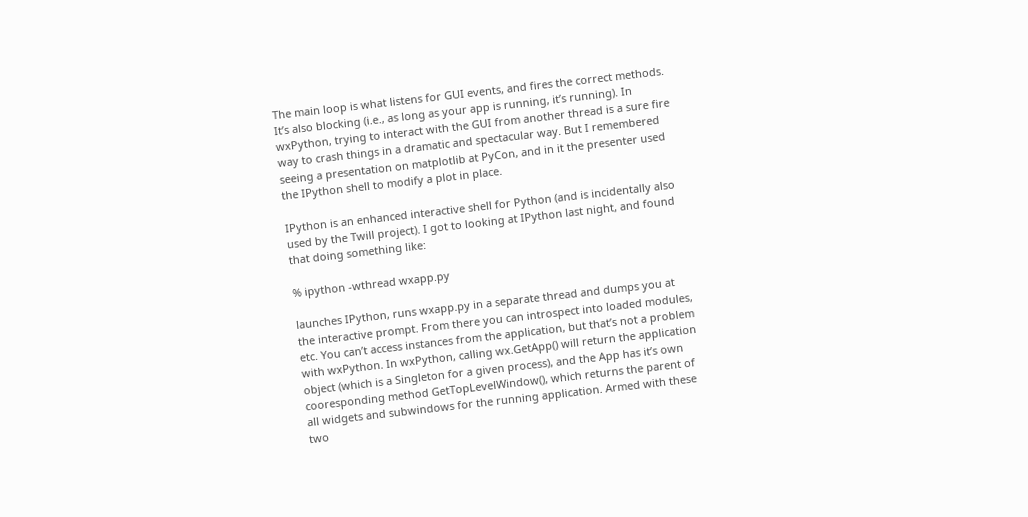The main loop is what listens for GUI events, and fires the correct methods. It’s also blocking (i.e., as long as your app is running, it’s running). In wxPython, trying to interact with the GUI from another thread is a sure fire way to crash things in a dramatic and spectacular way. But I remembered seeing a presentation on matplotlib at PyCon, and in it the presenter used the IPython shell to modify a plot in place.

IPython is an enhanced interactive shell for Python (and is incidentally also used by the Twill project). I got to looking at IPython last night, and found that doing something like:

% ipython -wthread wxapp.py

launches IPython, runs wxapp.py in a separate thread and dumps you at the interactive prompt. From there you can introspect into loaded modules, etc. You can’t access instances from the application, but that’s not a problem with wxPython. In wxPython, calling wx.GetApp() will return the application object (which is a Singleton for a given process), and the App has it’s own cooresponding method GetTopLevelWindow(), which returns the parent of all widgets and subwindows for the running application. Armed with these two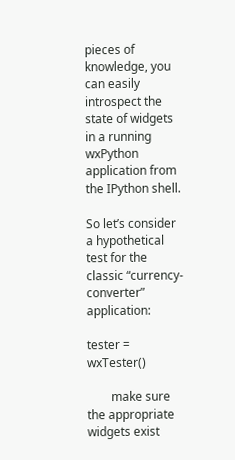pieces of knowledge, you can easily introspect the state of widgets in a running wxPython application from the IPython shell.

So let’s consider a hypothetical test for the classic “currency-converter” application:

tester = wxTester()

        make sure the appropriate widgets exist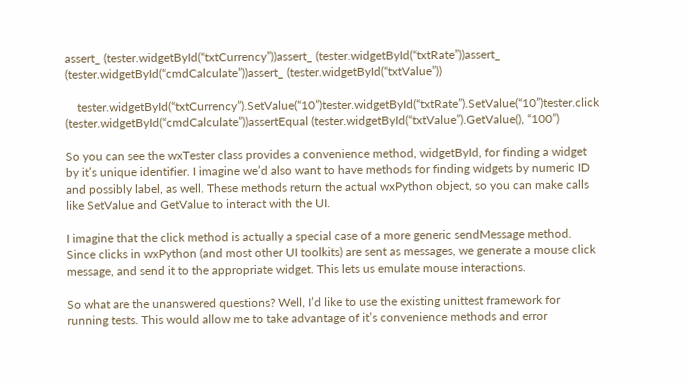assert_ (tester.widgetById(“txtCurrency”))assert_ (tester.widgetById(“txtRate”))assert_ (tester.widgetById(“cmdCalculate”))assert_ (tester.widgetById(“txtValue”))

    tester.widgetById(“txtCurrency”).SetValue(“10”)tester.widgetById(“txtRate”).SetValue(“10”)tester.click (tester.widgetById(“cmdCalculate”))assertEqual (tester.widgetById(“txtValue”).GetValue(), “100”)

So you can see the wxTester class provides a convenience method, widgetById, for finding a widget by it’s unique identifier. I imagine we’d also want to have methods for finding widgets by numeric ID and possibly label, as well. These methods return the actual wxPython object, so you can make calls like SetValue and GetValue to interact with the UI.

I imagine that the click method is actually a special case of a more generic sendMessage method. Since clicks in wxPython (and most other UI toolkits) are sent as messages, we generate a mouse click message, and send it to the appropriate widget. This lets us emulate mouse interactions.

So what are the unanswered questions? Well, I’d like to use the existing unittest framework for running tests. This would allow me to take advantage of it’s convenience methods and error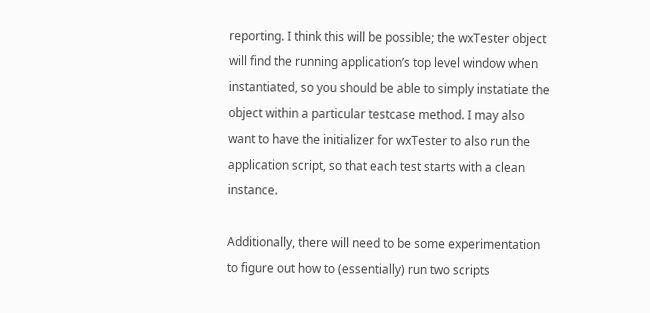reporting. I think this will be possible; the wxTester object will find the running application’s top level window when instantiated, so you should be able to simply instatiate the object within a particular testcase method. I may also want to have the initializer for wxTester to also run the application script, so that each test starts with a clean instance.

Additionally, there will need to be some experimentation to figure out how to (essentially) run two scripts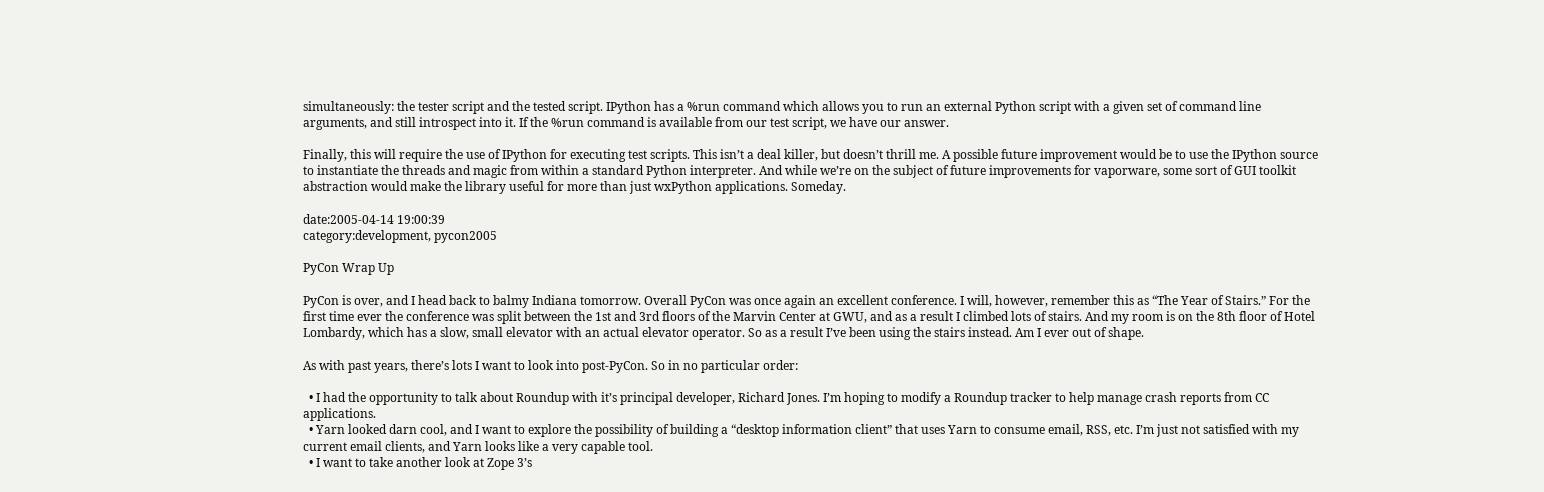simultaneously: the tester script and the tested script. IPython has a %run command which allows you to run an external Python script with a given set of command line arguments, and still introspect into it. If the %run command is available from our test script, we have our answer.

Finally, this will require the use of IPython for executing test scripts. This isn’t a deal killer, but doesn’t thrill me. A possible future improvement would be to use the IPython source to instantiate the threads and magic from within a standard Python interpreter. And while we’re on the subject of future improvements for vaporware, some sort of GUI toolkit abstraction would make the library useful for more than just wxPython applications. Someday.

date:2005-04-14 19:00:39
category:development, pycon2005

PyCon Wrap Up

PyCon is over, and I head back to balmy Indiana tomorrow. Overall PyCon was once again an excellent conference. I will, however, remember this as “The Year of Stairs.” For the first time ever the conference was split between the 1st and 3rd floors of the Marvin Center at GWU, and as a result I climbed lots of stairs. And my room is on the 8th floor of Hotel Lombardy, which has a slow, small elevator with an actual elevator operator. So as a result I’ve been using the stairs instead. Am I ever out of shape.

As with past years, there’s lots I want to look into post-PyCon. So in no particular order:

  • I had the opportunity to talk about Roundup with it’s principal developer, Richard Jones. I’m hoping to modify a Roundup tracker to help manage crash reports from CC applications.
  • Yarn looked darn cool, and I want to explore the possibility of building a “desktop information client” that uses Yarn to consume email, RSS, etc. I’m just not satisfied with my current email clients, and Yarn looks like a very capable tool.
  • I want to take another look at Zope 3’s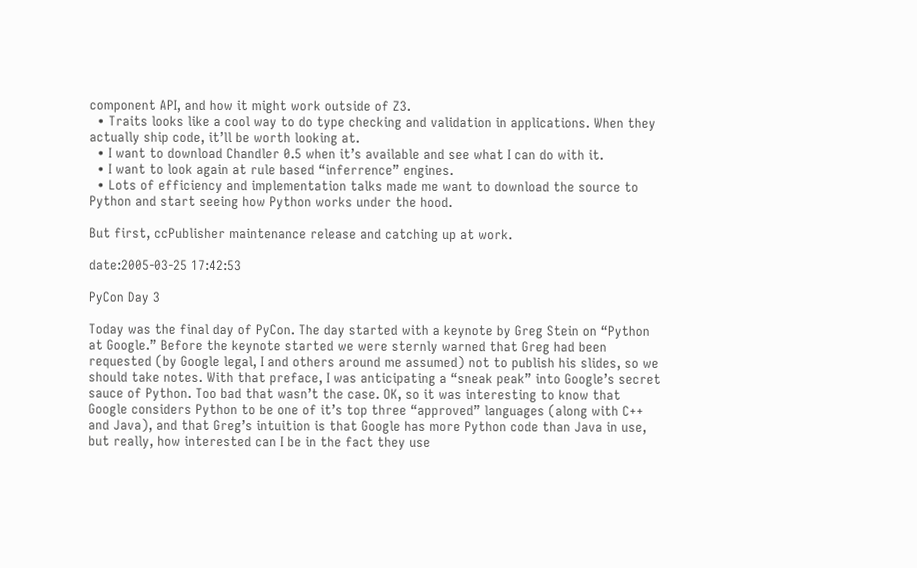component API, and how it might work outside of Z3.
  • Traits looks like a cool way to do type checking and validation in applications. When they actually ship code, it’ll be worth looking at.
  • I want to download Chandler 0.5 when it’s available and see what I can do with it.
  • I want to look again at rule based “inferrence” engines.
  • Lots of efficiency and implementation talks made me want to download the source to Python and start seeing how Python works under the hood.

But first, ccPublisher maintenance release and catching up at work.

date:2005-03-25 17:42:53

PyCon Day 3

Today was the final day of PyCon. The day started with a keynote by Greg Stein on “Python at Google.” Before the keynote started we were sternly warned that Greg had been requested (by Google legal, I and others around me assumed) not to publish his slides, so we should take notes. With that preface, I was anticipating a “sneak peak” into Google’s secret sauce of Python. Too bad that wasn’t the case. OK, so it was interesting to know that Google considers Python to be one of it’s top three “approved” languages (along with C++ and Java), and that Greg’s intuition is that Google has more Python code than Java in use, but really, how interested can I be in the fact they use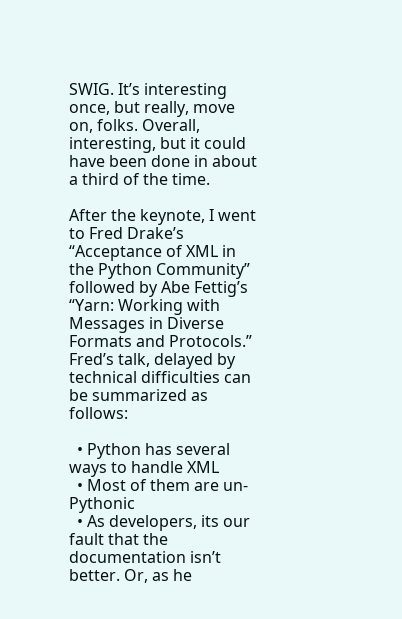SWIG. It’s interesting once, but really, move on, folks. Overall, interesting, but it could have been done in about a third of the time.

After the keynote, I went to Fred Drake’s “Acceptance of XML in the Python Community” followed by Abe Fettig’s “Yarn: Working with Messages in Diverse Formats and Protocols.” Fred’s talk, delayed by technical difficulties can be summarized as follows:

  • Python has several ways to handle XML
  • Most of them are un-Pythonic
  • As developers, its our fault that the documentation isn’t better. Or, as he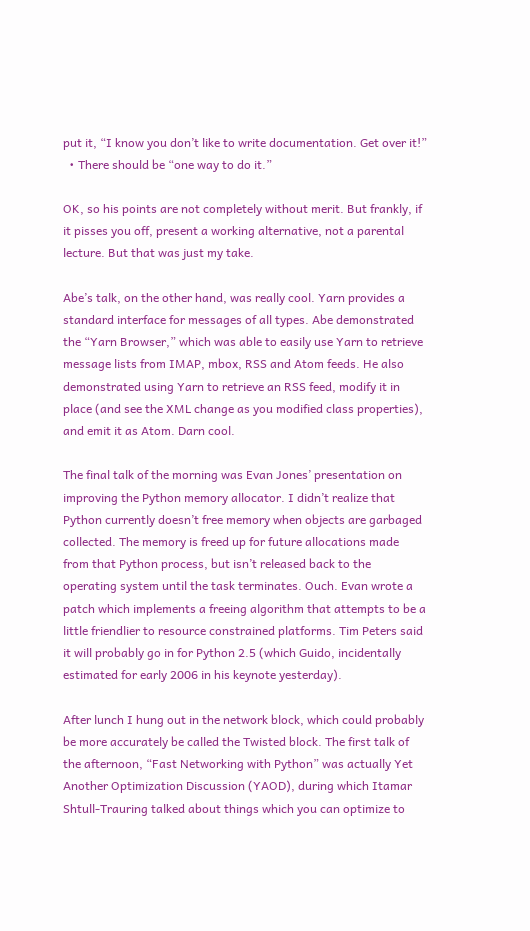put it, “I know you don’t like to write documentation. Get over it!”
  • There should be “one way to do it.”

OK, so his points are not completely without merit. But frankly, if it pisses you off, present a working alternative, not a parental lecture. But that was just my take.

Abe’s talk, on the other hand, was really cool. Yarn provides a standard interface for messages of all types. Abe demonstrated the “Yarn Browser,” which was able to easily use Yarn to retrieve message lists from IMAP, mbox, RSS and Atom feeds. He also demonstrated using Yarn to retrieve an RSS feed, modify it in place (and see the XML change as you modified class properties), and emit it as Atom. Darn cool.

The final talk of the morning was Evan Jones’ presentation on improving the Python memory allocator. I didn’t realize that Python currently doesn’t free memory when objects are garbaged collected. The memory is freed up for future allocations made from that Python process, but isn’t released back to the operating system until the task terminates. Ouch. Evan wrote a patch which implements a freeing algorithm that attempts to be a little friendlier to resource constrained platforms. Tim Peters said it will probably go in for Python 2.5 (which Guido, incidentally estimated for early 2006 in his keynote yesterday).

After lunch I hung out in the network block, which could probably be more accurately be called the Twisted block. The first talk of the afternoon, “Fast Networking with Python” was actually Yet Another Optimization Discussion (YAOD), during which Itamar Shtull-Trauring talked about things which you can optimize to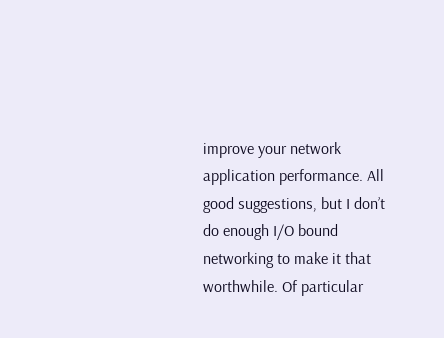improve your network application performance. All good suggestions, but I don’t do enough I/O bound networking to make it that worthwhile. Of particular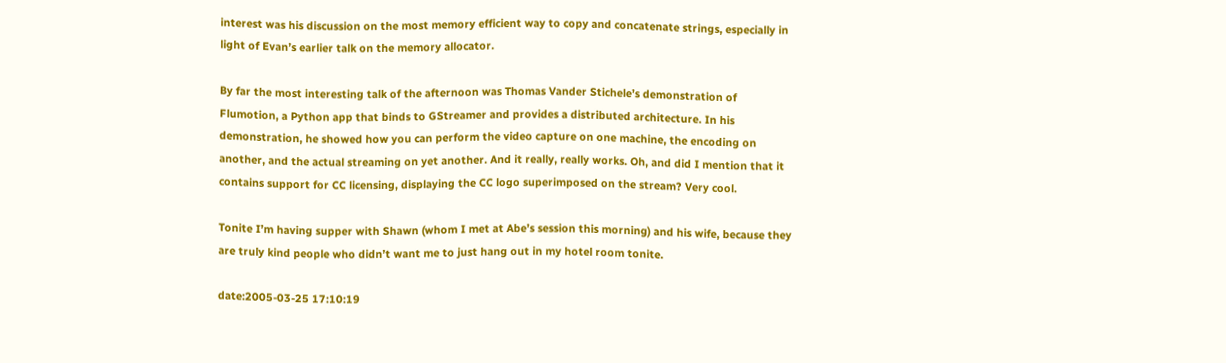interest was his discussion on the most memory efficient way to copy and concatenate strings, especially in light of Evan’s earlier talk on the memory allocator.

By far the most interesting talk of the afternoon was Thomas Vander Stichele’s demonstration of Flumotion, a Python app that binds to GStreamer and provides a distributed architecture. In his demonstration, he showed how you can perform the video capture on one machine, the encoding on another, and the actual streaming on yet another. And it really, really works. Oh, and did I mention that it contains support for CC licensing, displaying the CC logo superimposed on the stream? Very cool.

Tonite I’m having supper with Shawn (whom I met at Abe’s session this morning) and his wife, because they are truly kind people who didn’t want me to just hang out in my hotel room tonite.

date:2005-03-25 17:10:19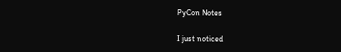PyCon Notes

I just noticed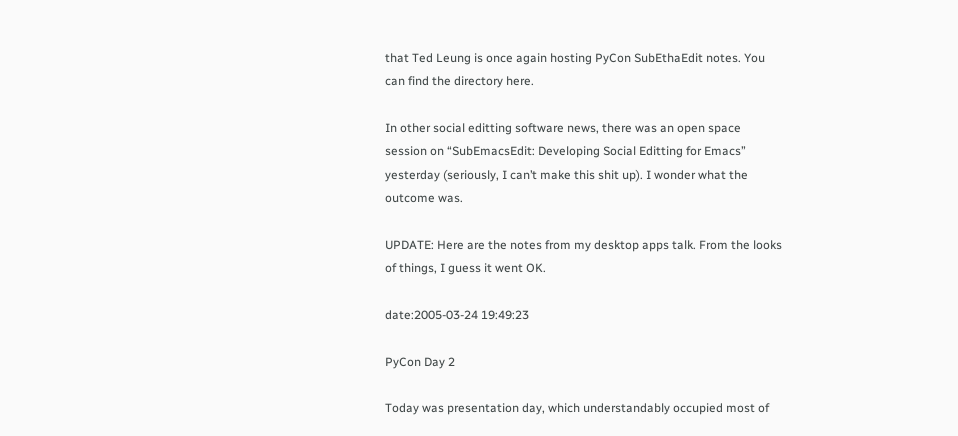that Ted Leung is once again hosting PyCon SubEthaEdit notes. You can find the directory here.

In other social editting software news, there was an open space session on “SubEmacsEdit: Developing Social Editting for Emacs” yesterday (seriously, I can’t make this shit up). I wonder what the outcome was.

UPDATE: Here are the notes from my desktop apps talk. From the looks of things, I guess it went OK.

date:2005-03-24 19:49:23

PyCon Day 2

Today was presentation day, which understandably occupied most of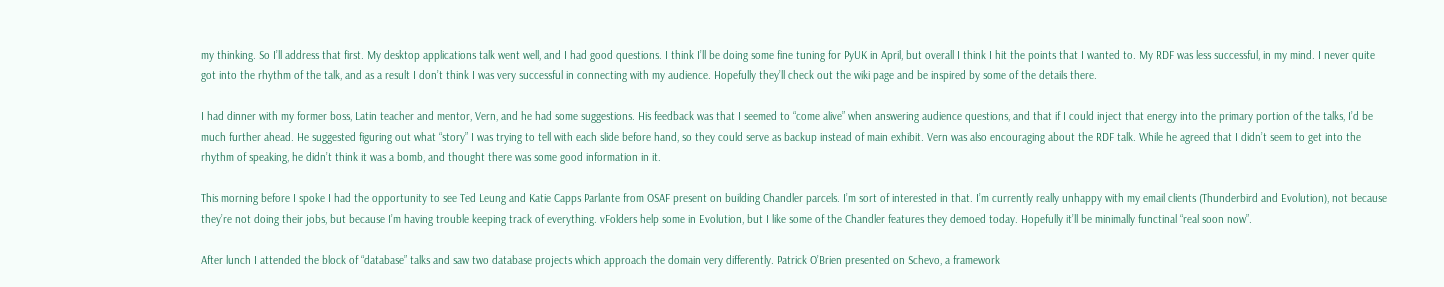my thinking. So I’ll address that first. My desktop applications talk went well, and I had good questions. I think I’ll be doing some fine tuning for PyUK in April, but overall I think I hit the points that I wanted to. My RDF was less successful, in my mind. I never quite got into the rhythm of the talk, and as a result I don’t think I was very successful in connecting with my audience. Hopefully they’ll check out the wiki page and be inspired by some of the details there.

I had dinner with my former boss, Latin teacher and mentor, Vern, and he had some suggestions. His feedback was that I seemed to “come alive” when answering audience questions, and that if I could inject that energy into the primary portion of the talks, I’d be much further ahead. He suggested figuring out what “story” I was trying to tell with each slide before hand, so they could serve as backup instead of main exhibit. Vern was also encouraging about the RDF talk. While he agreed that I didn’t seem to get into the rhythm of speaking, he didn’t think it was a bomb, and thought there was some good information in it.

This morning before I spoke I had the opportunity to see Ted Leung and Katie Capps Parlante from OSAF present on building Chandler parcels. I’m sort of interested in that. I’m currently really unhappy with my email clients (Thunderbird and Evolution), not because they’re not doing their jobs, but because I’m having trouble keeping track of everything. vFolders help some in Evolution, but I like some of the Chandler features they demoed today. Hopefully it’ll be minimally functinal “real soon now”.

After lunch I attended the block of “database” talks and saw two database projects which approach the domain very differently. Patrick O’Brien presented on Schevo, a framework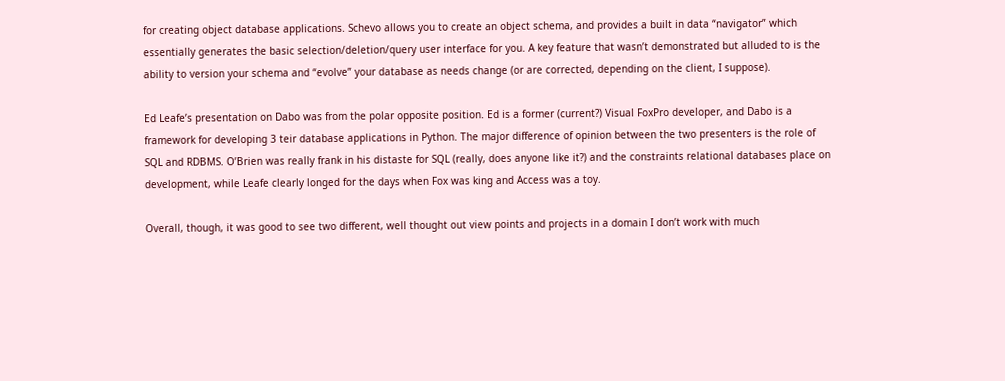for creating object database applications. Schevo allows you to create an object schema, and provides a built in data “navigator” which essentially generates the basic selection/deletion/query user interface for you. A key feature that wasn’t demonstrated but alluded to is the ability to version your schema and “evolve” your database as needs change (or are corrected, depending on the client, I suppose).

Ed Leafe’s presentation on Dabo was from the polar opposite position. Ed is a former (current?) Visual FoxPro developer, and Dabo is a framework for developing 3 teir database applications in Python. The major difference of opinion between the two presenters is the role of SQL and RDBMS. O’Brien was really frank in his distaste for SQL (really, does anyone like it?) and the constraints relational databases place on development, while Leafe clearly longed for the days when Fox was king and Access was a toy.

Overall, though, it was good to see two different, well thought out view points and projects in a domain I don’t work with much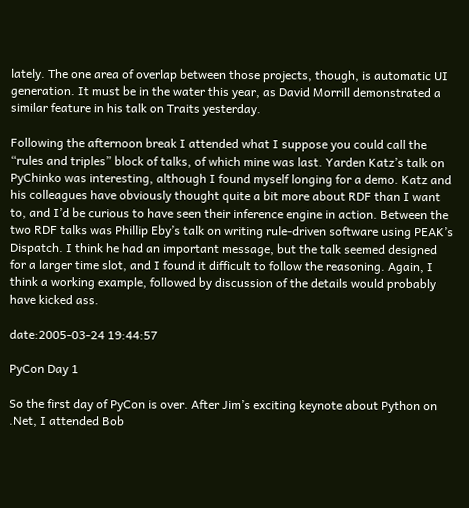lately. The one area of overlap between those projects, though, is automatic UI generation. It must be in the water this year, as David Morrill demonstrated a similar feature in his talk on Traits yesterday.

Following the afternoon break I attended what I suppose you could call the “rules and triples” block of talks, of which mine was last. Yarden Katz’s talk on PyChinko was interesting, although I found myself longing for a demo. Katz and his colleagues have obviously thought quite a bit more about RDF than I want to, and I’d be curious to have seen their inference engine in action. Between the two RDF talks was Phillip Eby’s talk on writing rule-driven software using PEAK’s Dispatch. I think he had an important message, but the talk seemed designed for a larger time slot, and I found it difficult to follow the reasoning. Again, I think a working example, followed by discussion of the details would probably have kicked ass.

date:2005-03-24 19:44:57

PyCon Day 1

So the first day of PyCon is over. After Jim’s exciting keynote about Python on .Net, I attended Bob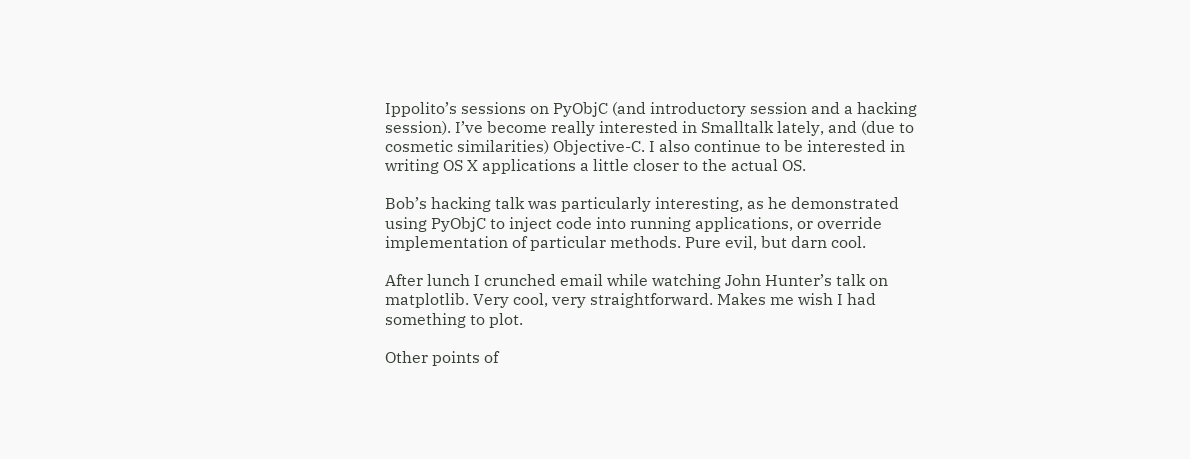Ippolito’s sessions on PyObjC (and introductory session and a hacking session). I’ve become really interested in Smalltalk lately, and (due to cosmetic similarities) Objective-C. I also continue to be interested in writing OS X applications a little closer to the actual OS.

Bob’s hacking talk was particularly interesting, as he demonstrated using PyObjC to inject code into running applications, or override implementation of particular methods. Pure evil, but darn cool.

After lunch I crunched email while watching John Hunter’s talk on matplotlib. Very cool, very straightforward. Makes me wish I had something to plot.

Other points of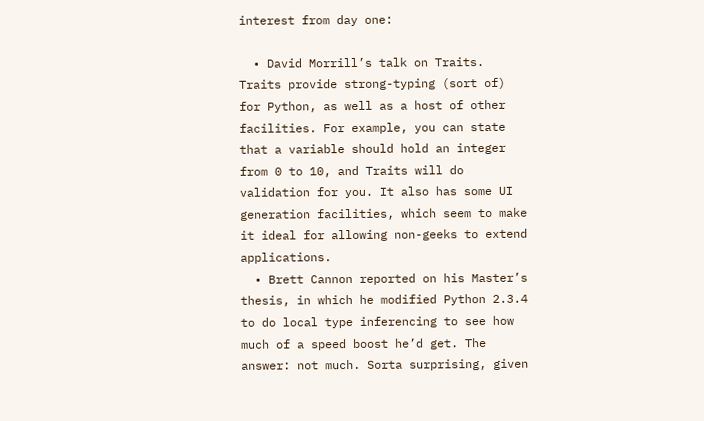interest from day one:

  • David Morrill’s talk on Traits. Traits provide strong-typing (sort of) for Python, as well as a host of other facilities. For example, you can state that a variable should hold an integer from 0 to 10, and Traits will do validation for you. It also has some UI generation facilities, which seem to make it ideal for allowing non-geeks to extend applications.
  • Brett Cannon reported on his Master’s thesis, in which he modified Python 2.3.4 to do local type inferencing to see how much of a speed boost he’d get. The answer: not much. Sorta surprising, given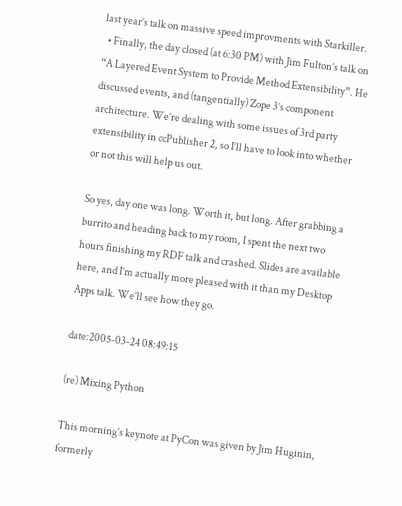last year’s talk on massive speed improvments with Starkiller.
  • Finally, the day closed (at 6:30 PM) with Jim Fulton’s talk on “A Layered Event System to Provide Method Extensibility”. He discussed events, and (tangentially) Zope 3’s component architecture. We’re dealing with some issues of 3rd party extensibility in ccPublisher 2, so I’ll have to look into whether or not this will help us out.

So yes, day one was long. Worth it, but long. After grabbing a burrito and heading back to my room, I spent the next two hours finishing my RDF talk and crashed. Slides are available here, and I’m actually more pleased with it than my Desktop Apps talk. We’ll see how they go.

date:2005-03-24 08:49:15

(re) Mixing Python

This morning’s keynote at PyCon was given by Jim Huginin, formerly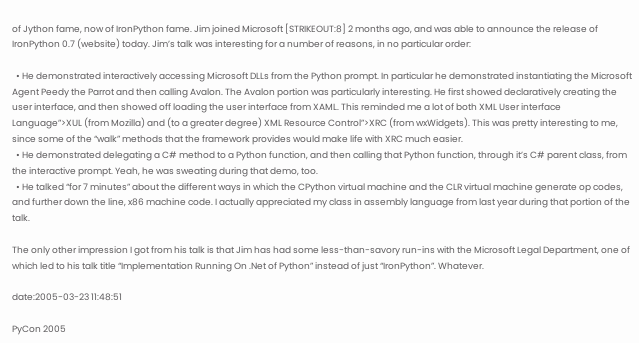of Jython fame, now of IronPython fame. Jim joined Microsoft [STRIKEOUT:8] 2 months ago, and was able to announce the release of IronPython 0.7 (website) today. Jim’s talk was interesting for a number of reasons, in no particular order:

  • He demonstrated interactively accessing Microsoft DLLs from the Python prompt. In particular he demonstrated instantiating the Microsoft Agent Peedy the Parrot and then calling Avalon. The Avalon portion was particularly interesting. He first showed declaratively creating the user interface, and then showed off loading the user interface from XAML. This reminded me a lot of both XML User interface Language”>XUL (from Mozilla) and (to a greater degree) XML Resource Control”>XRC (from wxWidgets). This was pretty interesting to me, since some of the “walk” methods that the framework provides would make life with XRC much easier.
  • He demonstrated delegating a C# method to a Python function, and then calling that Python function, through it’s C# parent class, from the interactive prompt. Yeah, he was sweating during that demo, too.
  • He talked “for 7 minutes” about the different ways in which the CPython virtual machine and the CLR virtual machine generate op codes, and further down the line, x86 machine code. I actually appreciated my class in assembly language from last year during that portion of the talk.

The only other impression I got from his talk is that Jim has had some less-than-savory run-ins with the Microsoft Legal Department, one of which led to his talk title “Implementation Running On .Net of Python” instead of just “IronPython”. Whatever.

date:2005-03-23 11:48:51

PyCon 2005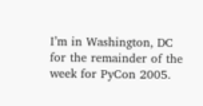I’m in Washington, DC for the remainder of the week for PyCon 2005.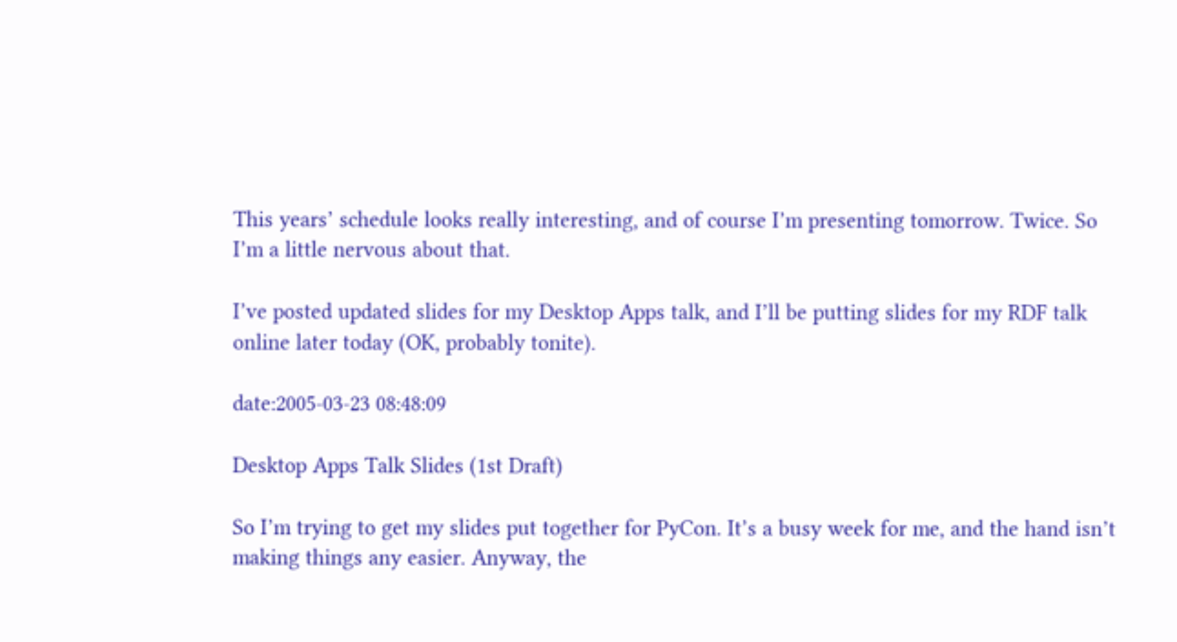This years’ schedule looks really interesting, and of course I’m presenting tomorrow. Twice. So I’m a little nervous about that.

I’ve posted updated slides for my Desktop Apps talk, and I’ll be putting slides for my RDF talk online later today (OK, probably tonite).

date:2005-03-23 08:48:09

Desktop Apps Talk Slides (1st Draft)

So I’m trying to get my slides put together for PyCon. It’s a busy week for me, and the hand isn’t making things any easier. Anyway, the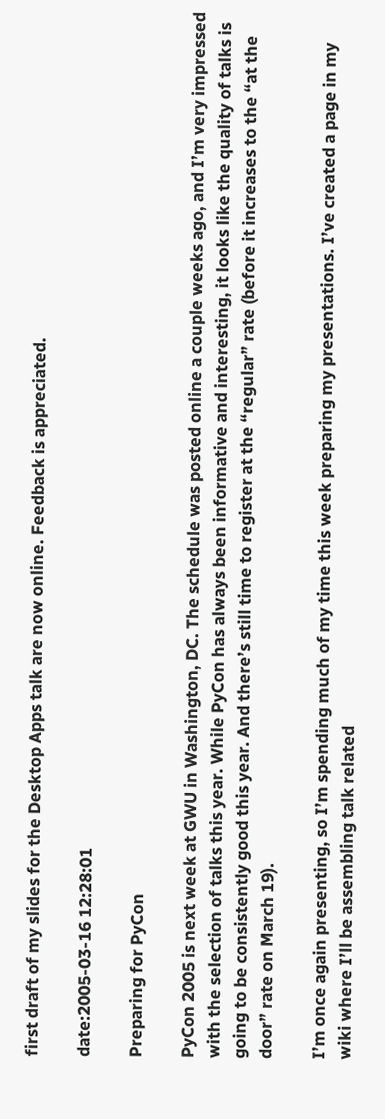first draft of my slides for the Desktop Apps talk are now online. Feedback is appreciated.

date:2005-03-16 12:28:01

Preparing for PyCon

PyCon 2005 is next week at GWU in Washington, DC. The schedule was posted online a couple weeks ago, and I’m very impressed with the selection of talks this year. While PyCon has always been informative and interesting, it looks like the quality of talks is going to be consistently good this year. And there’s still time to register at the “regular” rate (before it increases to the “at the door” rate on March 19).

I’m once again presenting, so I’m spending much of my time this week preparing my presentations. I’ve created a page in my wiki where I’ll be assembling talk related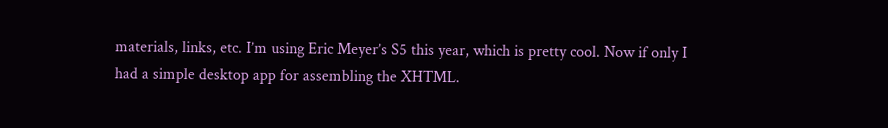materials, links, etc. I’m using Eric Meyer’s S5 this year, which is pretty cool. Now if only I had a simple desktop app for assembling the XHTML.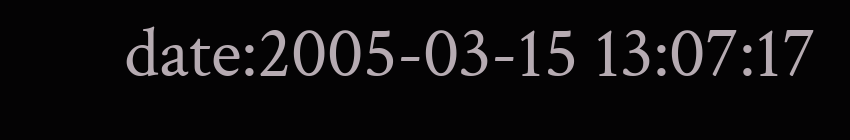date:2005-03-15 13:07:17